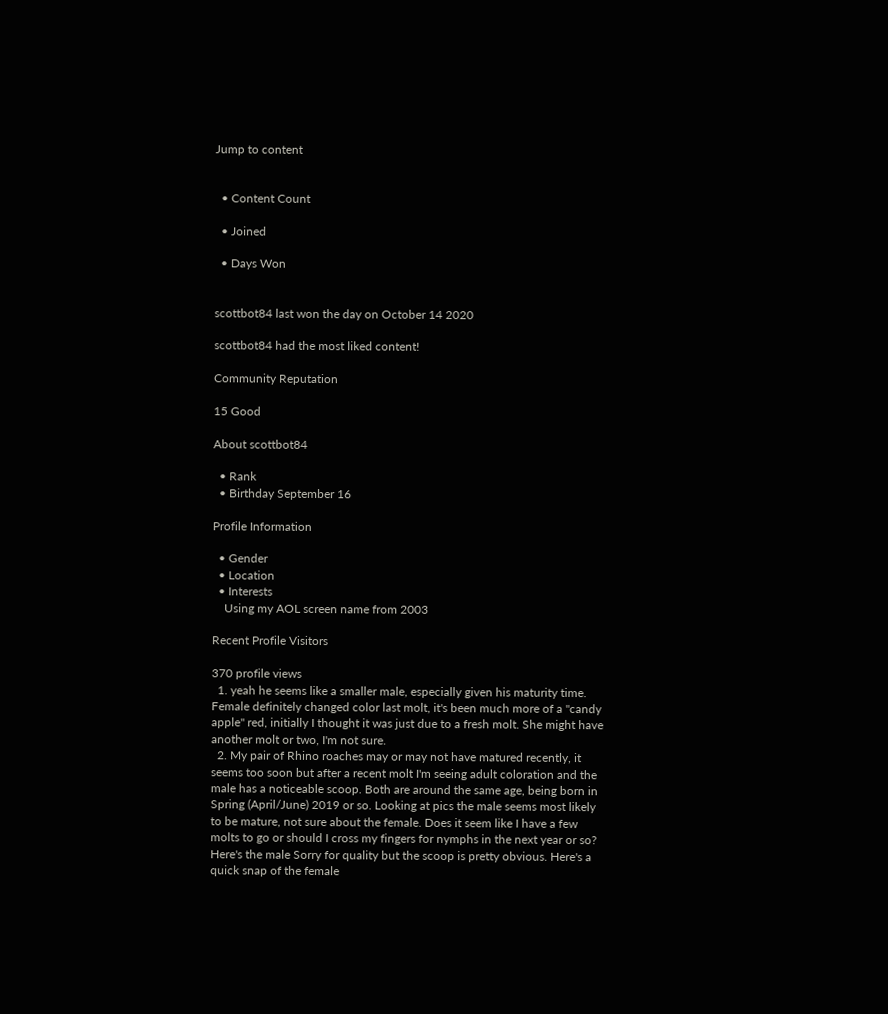Jump to content


  • Content Count

  • Joined

  • Days Won


scottbot84 last won the day on October 14 2020

scottbot84 had the most liked content!

Community Reputation

15 Good

About scottbot84

  • Rank
  • Birthday September 16

Profile Information

  • Gender
  • Location
  • Interests
    Using my AOL screen name from 2003

Recent Profile Visitors

370 profile views
  1. yeah he seems like a smaller male, especially given his maturity time. Female definitely changed color last molt, it's been much more of a "candy apple" red, initially I thought it was just due to a fresh molt. She might have another molt or two, I'm not sure.
  2. My pair of Rhino roaches may or may not have matured recently, it seems too soon but after a recent molt I'm seeing adult coloration and the male has a noticeable scoop. Both are around the same age, being born in Spring (April/June) 2019 or so. Looking at pics the male seems most likely to be mature, not sure about the female. Does it seem like I have a few molts to go or should I cross my fingers for nymphs in the next year or so? Here's the male Sorry for quality but the scoop is pretty obvious. Here's a quick snap of the female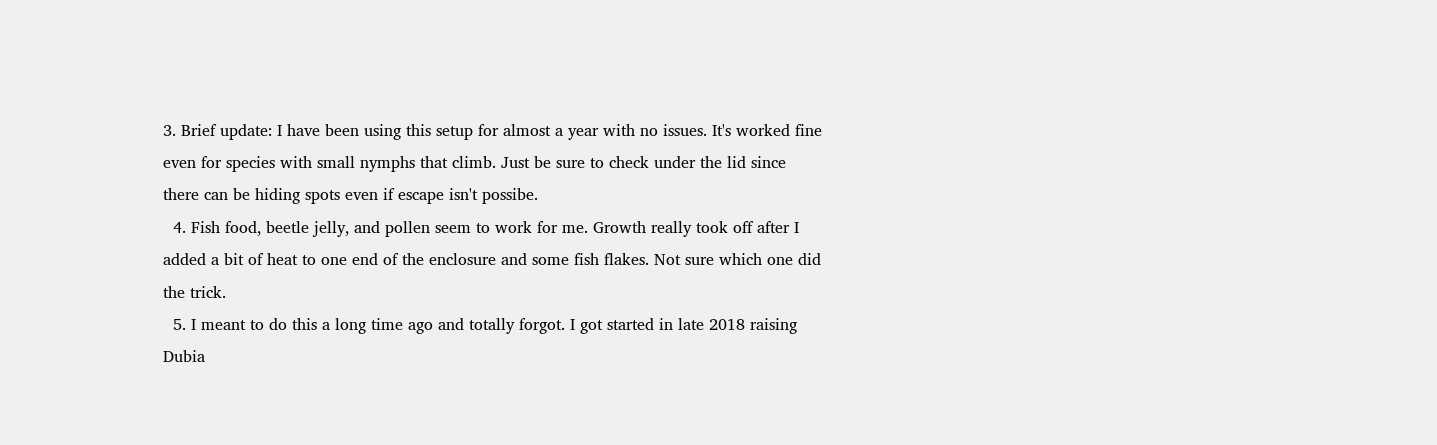3. Brief update: I have been using this setup for almost a year with no issues. It's worked fine even for species with small nymphs that climb. Just be sure to check under the lid since there can be hiding spots even if escape isn't possibe.
  4. Fish food, beetle jelly, and pollen seem to work for me. Growth really took off after I added a bit of heat to one end of the enclosure and some fish flakes. Not sure which one did the trick.
  5. I meant to do this a long time ago and totally forgot. I got started in late 2018 raising Dubia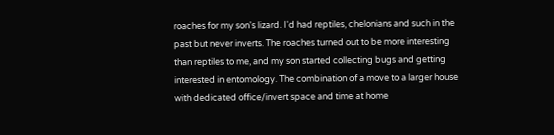roaches for my son's lizard. I'd had reptiles, chelonians and such in the past but never inverts. The roaches turned out to be more interesting than reptiles to me, and my son started collecting bugs and getting interested in entomology. The combination of a move to a larger house with dedicated office/invert space and time at home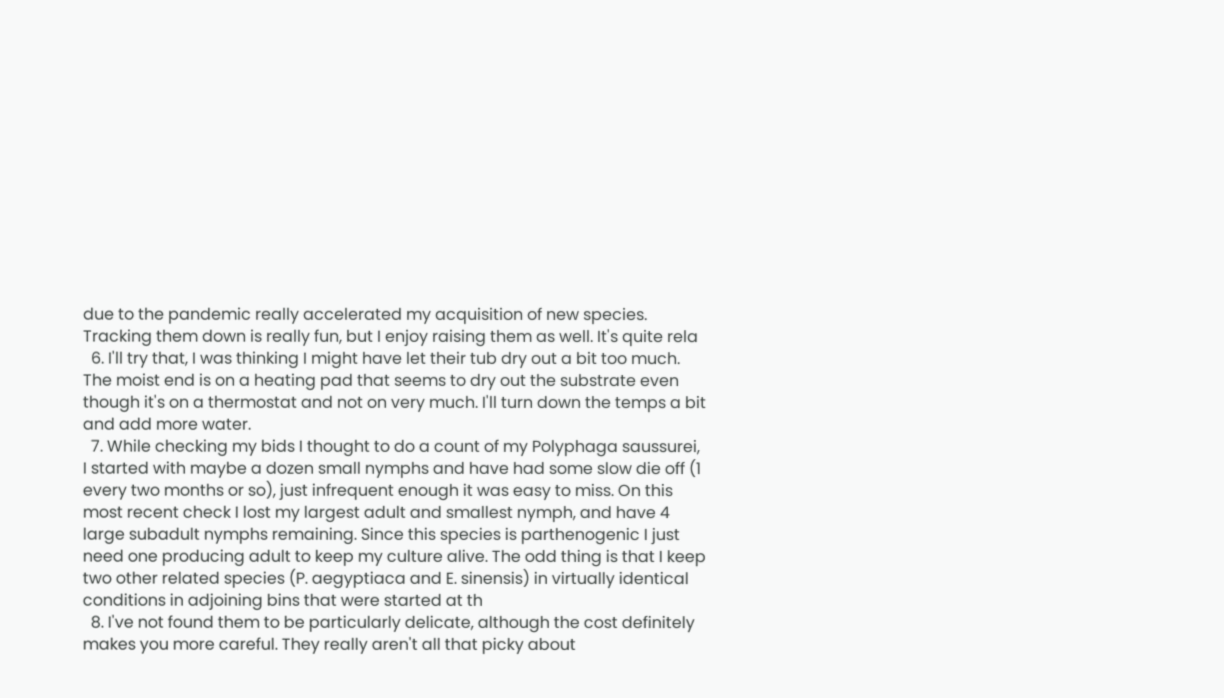due to the pandemic really accelerated my acquisition of new species. Tracking them down is really fun, but I enjoy raising them as well. It's quite rela
  6. I'll try that, I was thinking I might have let their tub dry out a bit too much. The moist end is on a heating pad that seems to dry out the substrate even though it's on a thermostat and not on very much. I'll turn down the temps a bit and add more water.
  7. While checking my bids I thought to do a count of my Polyphaga saussurei, I started with maybe a dozen small nymphs and have had some slow die off (1 every two months or so), just infrequent enough it was easy to miss. On this most recent check I lost my largest adult and smallest nymph, and have 4 large subadult nymphs remaining. Since this species is parthenogenic I just need one producing adult to keep my culture alive. The odd thing is that I keep two other related species (P. aegyptiaca and E. sinensis) in virtually identical conditions in adjoining bins that were started at th
  8. I've not found them to be particularly delicate, although the cost definitely makes you more careful. They really aren't all that picky about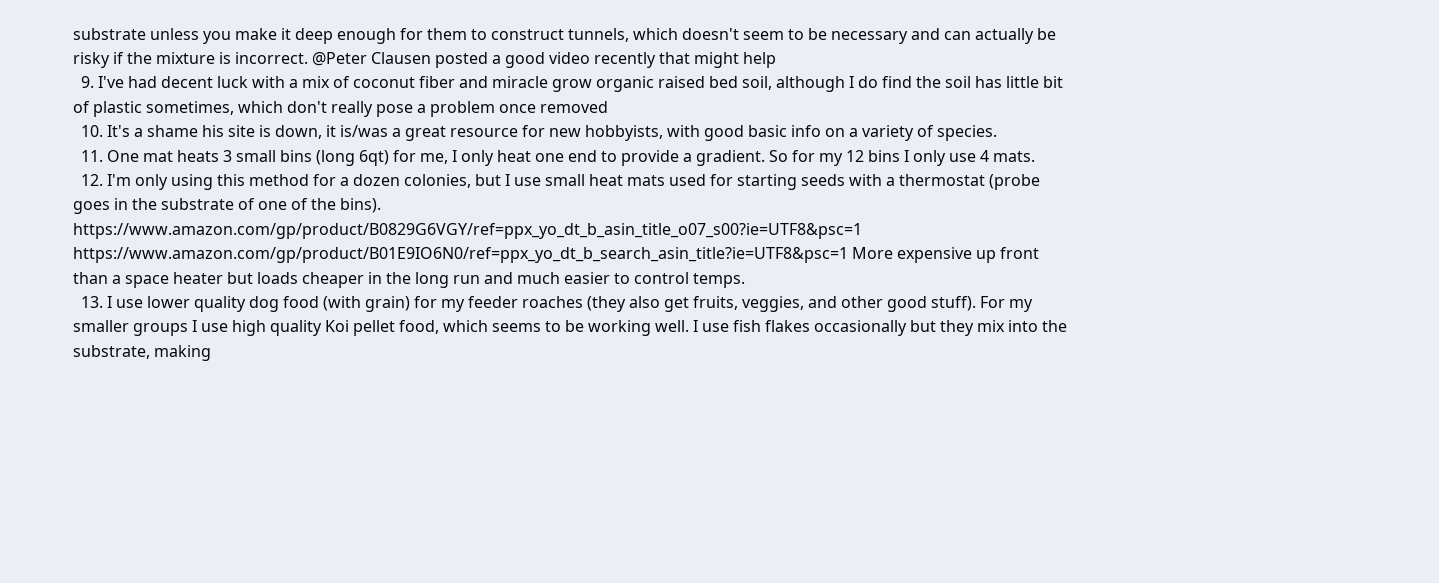substrate unless you make it deep enough for them to construct tunnels, which doesn't seem to be necessary and can actually be risky if the mixture is incorrect. @Peter Clausen posted a good video recently that might help
  9. I've had decent luck with a mix of coconut fiber and miracle grow organic raised bed soil, although I do find the soil has little bit of plastic sometimes, which don't really pose a problem once removed
  10. It's a shame his site is down, it is/was a great resource for new hobbyists, with good basic info on a variety of species.
  11. One mat heats 3 small bins (long 6qt) for me, I only heat one end to provide a gradient. So for my 12 bins I only use 4 mats.
  12. I'm only using this method for a dozen colonies, but I use small heat mats used for starting seeds with a thermostat (probe goes in the substrate of one of the bins). https://www.amazon.com/gp/product/B0829G6VGY/ref=ppx_yo_dt_b_asin_title_o07_s00?ie=UTF8&psc=1 https://www.amazon.com/gp/product/B01E9IO6N0/ref=ppx_yo_dt_b_search_asin_title?ie=UTF8&psc=1 More expensive up front than a space heater but loads cheaper in the long run and much easier to control temps.
  13. I use lower quality dog food (with grain) for my feeder roaches (they also get fruits, veggies, and other good stuff). For my smaller groups I use high quality Koi pellet food, which seems to be working well. I use fish flakes occasionally but they mix into the substrate, making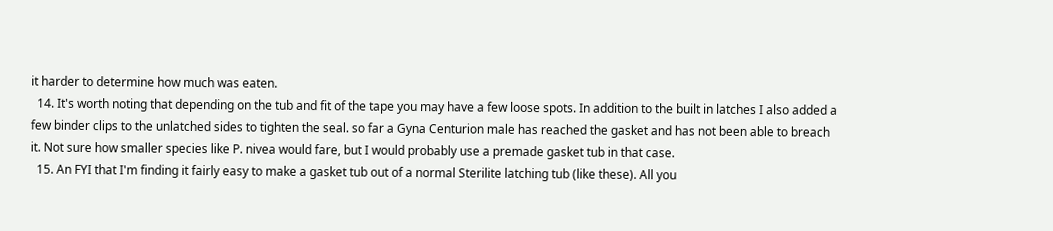it harder to determine how much was eaten.
  14. It's worth noting that depending on the tub and fit of the tape you may have a few loose spots. In addition to the built in latches I also added a few binder clips to the unlatched sides to tighten the seal. so far a Gyna Centurion male has reached the gasket and has not been able to breach it. Not sure how smaller species like P. nivea would fare, but I would probably use a premade gasket tub in that case.
  15. An FYI that I'm finding it fairly easy to make a gasket tub out of a normal Sterilite latching tub (like these). All you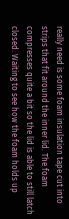really need is some foam insulation tape cut into strips that fit around the inner lid. The foam compresses quite a bit so the lid is able to still latch closed. Waiting to see how the foam holds up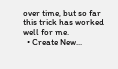over time, but so far this trick has worked well for me.
  • Create New...